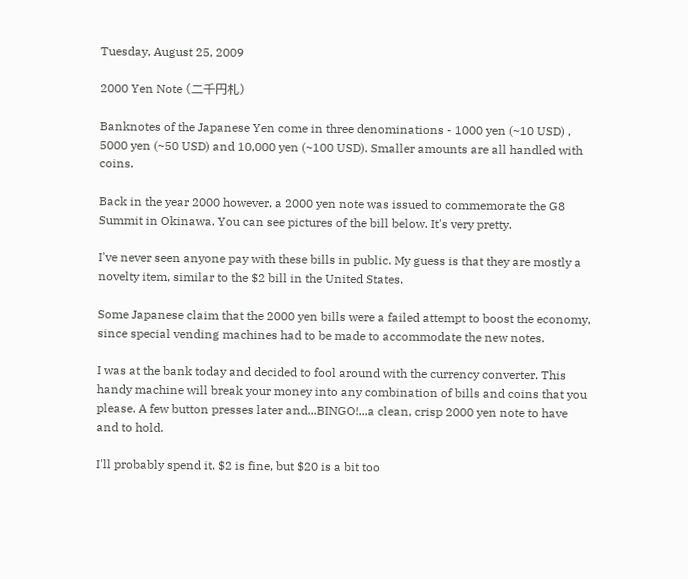Tuesday, August 25, 2009

2000 Yen Note (二千円札)

Banknotes of the Japanese Yen come in three denominations - 1000 yen (~10 USD) , 5000 yen (~50 USD) and 10,000 yen (~100 USD). Smaller amounts are all handled with coins.

Back in the year 2000 however, a 2000 yen note was issued to commemorate the G8 Summit in Okinawa. You can see pictures of the bill below. It's very pretty.

I've never seen anyone pay with these bills in public. My guess is that they are mostly a novelty item, similar to the $2 bill in the United States.

Some Japanese claim that the 2000 yen bills were a failed attempt to boost the economy, since special vending machines had to be made to accommodate the new notes.

I was at the bank today and decided to fool around with the currency converter. This handy machine will break your money into any combination of bills and coins that you please. A few button presses later and...BINGO!...a clean, crisp 2000 yen note to have and to hold.

I'll probably spend it. $2 is fine, but $20 is a bit too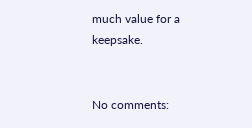much value for a keepsake.


No comments: